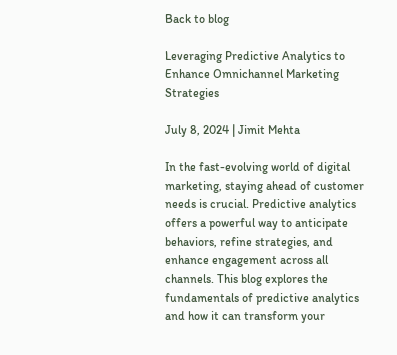Back to blog

Leveraging Predictive Analytics to Enhance Omnichannel Marketing Strategies

July 8, 2024 | Jimit Mehta

In the fast-evolving world of digital marketing, staying ahead of customer needs is crucial. Predictive analytics offers a powerful way to anticipate behaviors, refine strategies, and enhance engagement across all channels. This blog explores the fundamentals of predictive analytics and how it can transform your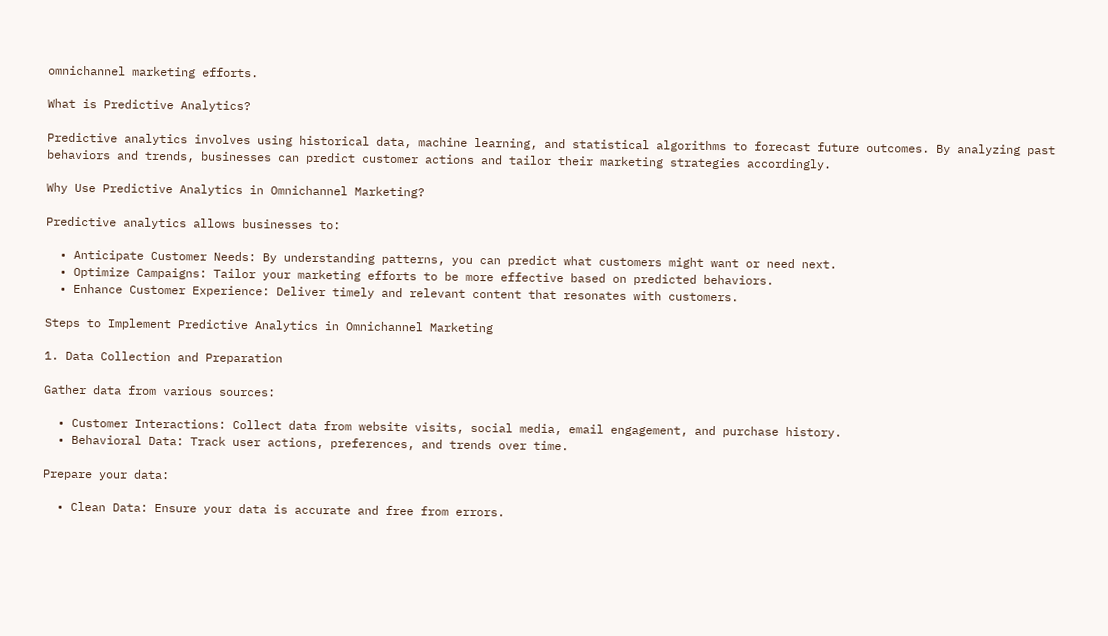omnichannel marketing efforts.

What is Predictive Analytics?

Predictive analytics involves using historical data, machine learning, and statistical algorithms to forecast future outcomes. By analyzing past behaviors and trends, businesses can predict customer actions and tailor their marketing strategies accordingly.

Why Use Predictive Analytics in Omnichannel Marketing?

Predictive analytics allows businesses to:

  • Anticipate Customer Needs: By understanding patterns, you can predict what customers might want or need next.
  • Optimize Campaigns: Tailor your marketing efforts to be more effective based on predicted behaviors.
  • Enhance Customer Experience: Deliver timely and relevant content that resonates with customers.

Steps to Implement Predictive Analytics in Omnichannel Marketing

1. Data Collection and Preparation

Gather data from various sources:

  • Customer Interactions: Collect data from website visits, social media, email engagement, and purchase history.
  • Behavioral Data: Track user actions, preferences, and trends over time.

Prepare your data:

  • Clean Data: Ensure your data is accurate and free from errors.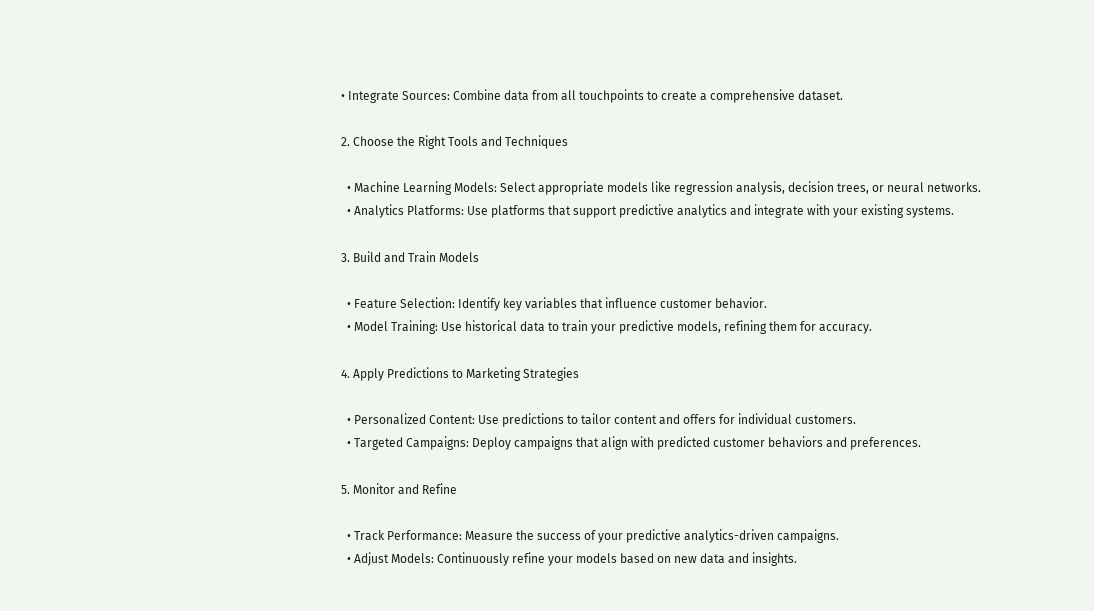• Integrate Sources: Combine data from all touchpoints to create a comprehensive dataset.

2. Choose the Right Tools and Techniques

  • Machine Learning Models: Select appropriate models like regression analysis, decision trees, or neural networks.
  • Analytics Platforms: Use platforms that support predictive analytics and integrate with your existing systems.

3. Build and Train Models

  • Feature Selection: Identify key variables that influence customer behavior.
  • Model Training: Use historical data to train your predictive models, refining them for accuracy.

4. Apply Predictions to Marketing Strategies

  • Personalized Content: Use predictions to tailor content and offers for individual customers.
  • Targeted Campaigns: Deploy campaigns that align with predicted customer behaviors and preferences.

5. Monitor and Refine

  • Track Performance: Measure the success of your predictive analytics-driven campaigns.
  • Adjust Models: Continuously refine your models based on new data and insights.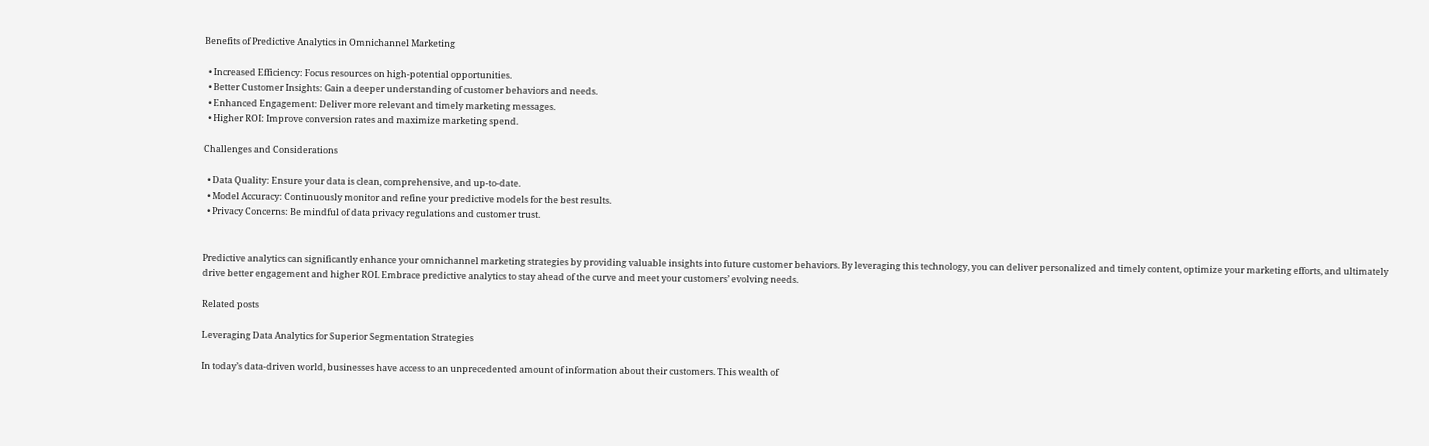Benefits of Predictive Analytics in Omnichannel Marketing

  • Increased Efficiency: Focus resources on high-potential opportunities.
  • Better Customer Insights: Gain a deeper understanding of customer behaviors and needs.
  • Enhanced Engagement: Deliver more relevant and timely marketing messages.
  • Higher ROI: Improve conversion rates and maximize marketing spend.

Challenges and Considerations

  • Data Quality: Ensure your data is clean, comprehensive, and up-to-date.
  • Model Accuracy: Continuously monitor and refine your predictive models for the best results.
  • Privacy Concerns: Be mindful of data privacy regulations and customer trust.


Predictive analytics can significantly enhance your omnichannel marketing strategies by providing valuable insights into future customer behaviors. By leveraging this technology, you can deliver personalized and timely content, optimize your marketing efforts, and ultimately drive better engagement and higher ROI. Embrace predictive analytics to stay ahead of the curve and meet your customers’ evolving needs.

Related posts

Leveraging Data Analytics for Superior Segmentation Strategies

In today’s data-driven world, businesses have access to an unprecedented amount of information about their customers. This wealth of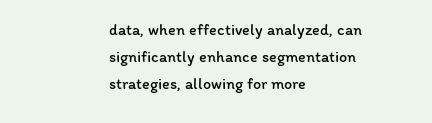data, when effectively analyzed, can significantly enhance segmentation strategies, allowing for more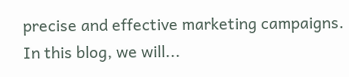precise and effective marketing campaigns. In this blog, we will...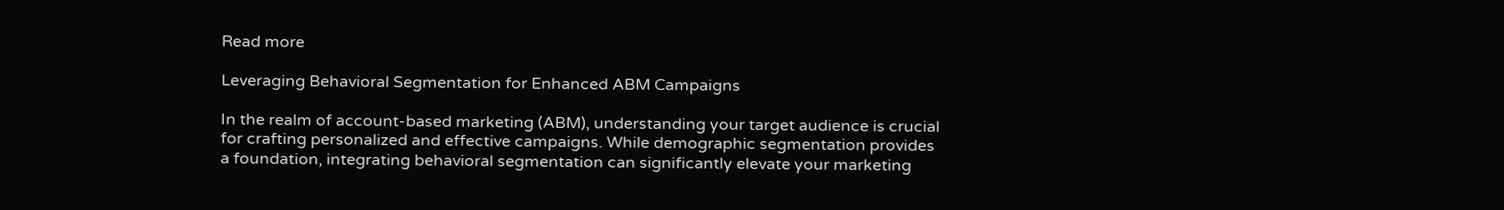Read more

Leveraging Behavioral Segmentation for Enhanced ABM Campaigns

In the realm of account-based marketing (ABM), understanding your target audience is crucial for crafting personalized and effective campaigns. While demographic segmentation provides a foundation, integrating behavioral segmentation can significantly elevate your marketing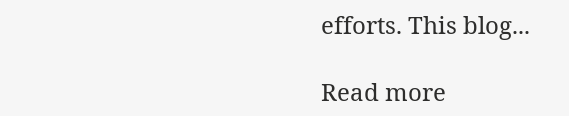efforts. This blog...

Read more